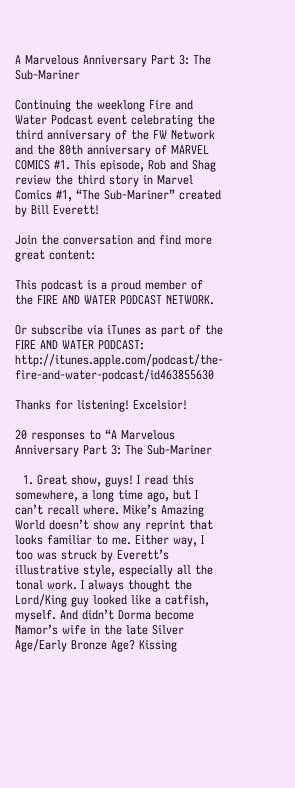A Marvelous Anniversary Part 3: The Sub-Mariner

Continuing the weeklong Fire and Water Podcast event celebrating the third anniversary of the FW Network and the 80th anniversary of MARVEL COMICS #1. This episode, Rob and Shag review the third story in Marvel Comics #1, “The Sub-Mariner” created by Bill Everett!

Join the conversation and find more great content:

This podcast is a proud member of the FIRE AND WATER PODCAST NETWORK.

Or subscribe via iTunes as part of the FIRE AND WATER PODCAST: http://itunes.apple.com/podcast/the-fire-and-water-podcast/id463855630

Thanks for listening! Excelsior!

20 responses to “A Marvelous Anniversary Part 3: The Sub-Mariner

  1. Great show, guys! I read this somewhere, a long time ago, but I can’t recall where. Mike’s Amazing World doesn’t show any reprint that looks familiar to me. Either way, I too was struck by Everett’s illustrative style, especially all the tonal work. I always thought the Lord/King guy looked like a catfish, myself. And didn’t Dorma become Namor’s wife in the late Silver Age/Early Bronze Age? Kissing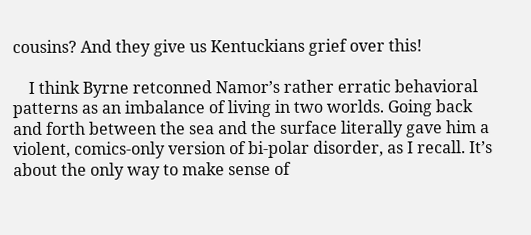cousins? And they give us Kentuckians grief over this!

    I think Byrne retconned Namor’s rather erratic behavioral patterns as an imbalance of living in two worlds. Going back and forth between the sea and the surface literally gave him a violent, comics-only version of bi-polar disorder, as I recall. It’s about the only way to make sense of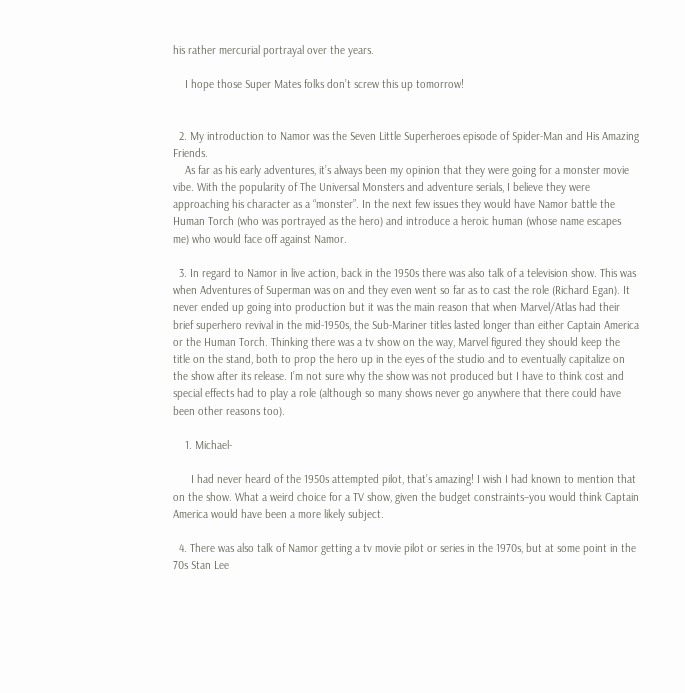his rather mercurial portrayal over the years.

    I hope those Super Mates folks don’t screw this up tomorrow!


  2. My introduction to Namor was the Seven Little Superheroes episode of Spider-Man and His Amazing Friends.
    As far as his early adventures, it’s always been my opinion that they were going for a monster movie vibe. With the popularity of The Universal Monsters and adventure serials, I believe they were approaching his character as a “monster”. In the next few issues they would have Namor battle the Human Torch (who was portrayed as the hero) and introduce a heroic human (whose name escapes me) who would face off against Namor.

  3. In regard to Namor in live action, back in the 1950s there was also talk of a television show. This was when Adventures of Superman was on and they even went so far as to cast the role (Richard Egan). It never ended up going into production but it was the main reason that when Marvel/Atlas had their brief superhero revival in the mid-1950s, the Sub-Mariner titles lasted longer than either Captain America or the Human Torch. Thinking there was a tv show on the way, Marvel figured they should keep the title on the stand, both to prop the hero up in the eyes of the studio and to eventually capitalize on the show after its release. I’m not sure why the show was not produced but I have to think cost and special effects had to play a role (although so many shows never go anywhere that there could have been other reasons too).

    1. Michael-

      I had never heard of the 1950s attempted pilot, that’s amazing! I wish I had known to mention that on the show. What a weird choice for a TV show, given the budget constraints–you would think Captain America would have been a more likely subject.

  4. There was also talk of Namor getting a tv movie pilot or series in the 1970s, but at some point in the 70s Stan Lee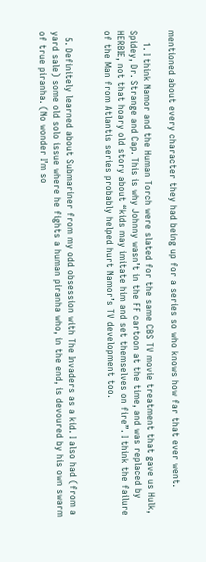mentioned about every character they had being up for a series so who knows how far that ever went.

    1. I think Namor and the Human Torch were slated for the same CBS TV movie treatment that gave us Hulk, Spidey, Dr. Strange and Cap. This is why Johnny wasn’t in the FF cartoon at the time, and was replaced by HERBIE, not that hoary old story about “kids may imitate him and set themselves on fire”. I think the failure of the Man from Atlantis series probably helped hurt Namor’s TV development too.


  5. Definitely learned about Submariner from my odd obsession with The Invaders as a kid. I also had (from a yard sale) some old solo issue where he fights a human piranha who, in the end, is devoured by his own swarm of true piranha. (No wonder I’m so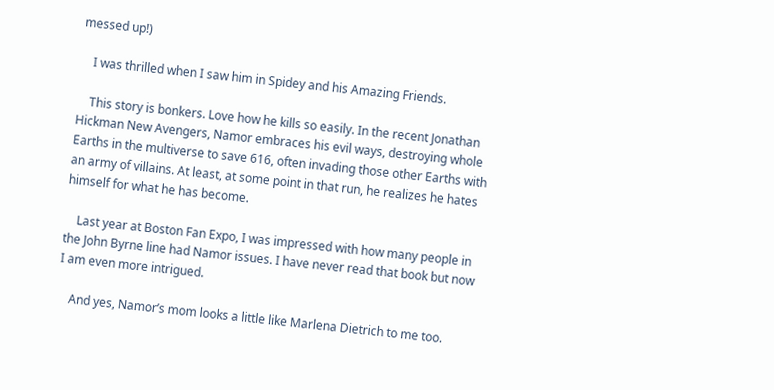messed up!)

    I was thrilled when I saw him in Spidey and his Amazing Friends.

    This story is bonkers. Love how he kills so easily. In the recent Jonathan Hickman New Avengers, Namor embraces his evil ways, destroying whole Earths in the multiverse to save 616, often invading those other Earths with an army of villains. At least, at some point in that run, he realizes he hates himself for what he has become.

    Last year at Boston Fan Expo, I was impressed with how many people in the John Byrne line had Namor issues. I have never read that book but now I am even more intrigued.

    And yes, Namor’s mom looks a little like Marlena Dietrich to me too.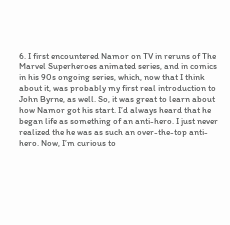6. I first encountered Namor on TV in reruns of The Marvel Superheroes animated series, and in comics in his 90s ongoing series, which, now that I think about it, was probably my first real introduction to John Byrne, as well. So, it was great to learn about how Namor got his start. I’d always heard that he began life as something of an anti-hero. I just never realized the he was as such an over-the-top anti-hero. Now, I’m curious to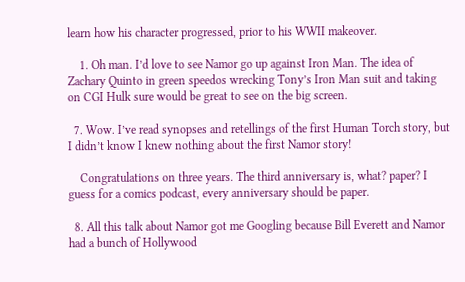learn how his character progressed, prior to his WWII makeover.

    1. Oh man. I’d love to see Namor go up against Iron Man. The idea of Zachary Quinto in green speedos wrecking Tony’s Iron Man suit and taking on CGI Hulk sure would be great to see on the big screen.

  7. Wow. I’ve read synopses and retellings of the first Human Torch story, but I didn’t know I knew nothing about the first Namor story!

    Congratulations on three years. The third anniversary is, what? paper? I guess for a comics podcast, every anniversary should be paper.

  8. All this talk about Namor got me Googling because Bill Everett and Namor had a bunch of Hollywood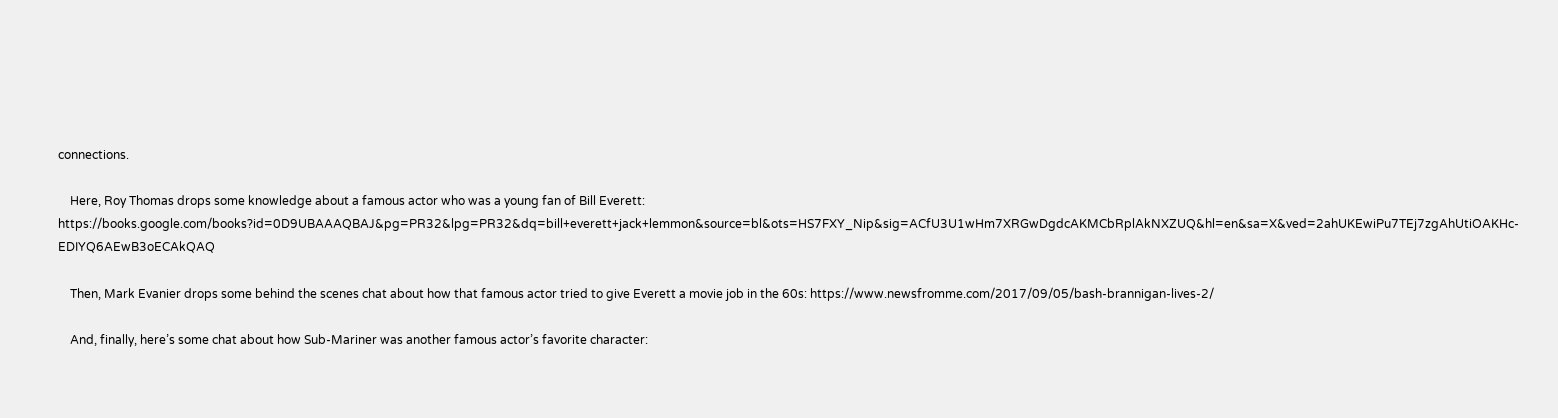connections.

    Here, Roy Thomas drops some knowledge about a famous actor who was a young fan of Bill Everett: https://books.google.com/books?id=0D9UBAAAQBAJ&pg=PR32&lpg=PR32&dq=bill+everett+jack+lemmon&source=bl&ots=HS7FXY_Nip&sig=ACfU3U1wHm7XRGwDgdcAKMCbRplAkNXZUQ&hl=en&sa=X&ved=2ahUKEwiPu7TEj7zgAhUtiOAKHc-EDIYQ6AEwB3oECAkQAQ

    Then, Mark Evanier drops some behind the scenes chat about how that famous actor tried to give Everett a movie job in the 60s: https://www.newsfromme.com/2017/09/05/bash-brannigan-lives-2/

    And, finally, here’s some chat about how Sub-Mariner was another famous actor’s favorite character: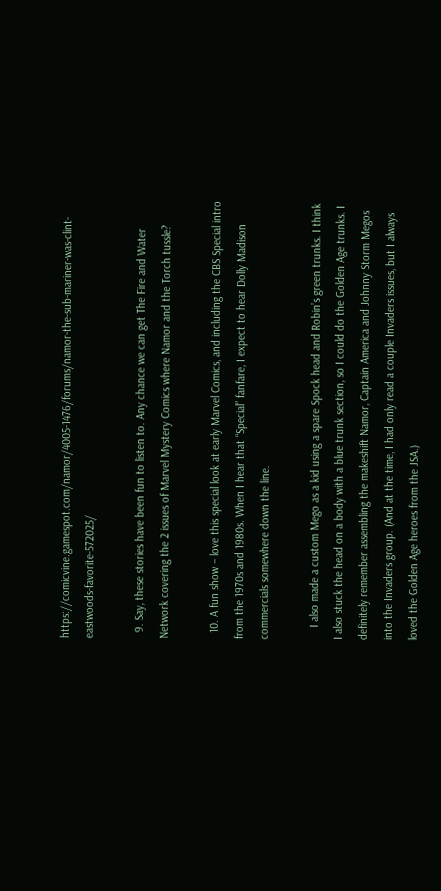https://comicvine.gamespot.com/namor/4005-1476/forums/namor-the-sub-mariner-was-clint-eastwoods-favorite-572025/

  9. Say, these stories have been fun to listen to. Any chance we can get The Fire and Water Network covering the 2 issues of Marvel Mystery Comics where Namor and the Torch tussle?

  10. A fun show – love this special look at early Marvel Comics, and including the CBS Special intro from the 1970s and 1980s. When I hear that “Special” fanfare, I expect to hear Dolly Madison commercials somewhere down the line.

    I also made a custom Mego as a kid using a spare Spock head and Robin’s green trunks. I think I also stuck the head on a body with a blue trunk section, so I could do the Golden Age trunks. I definitely remember assembling the makeshift Namor, Captain America and Johnny Storm Megos into the Invaders group. (And at the time, I had only read a couple Invaders issues, but I always loved the Golden Age heroes from the JSA.)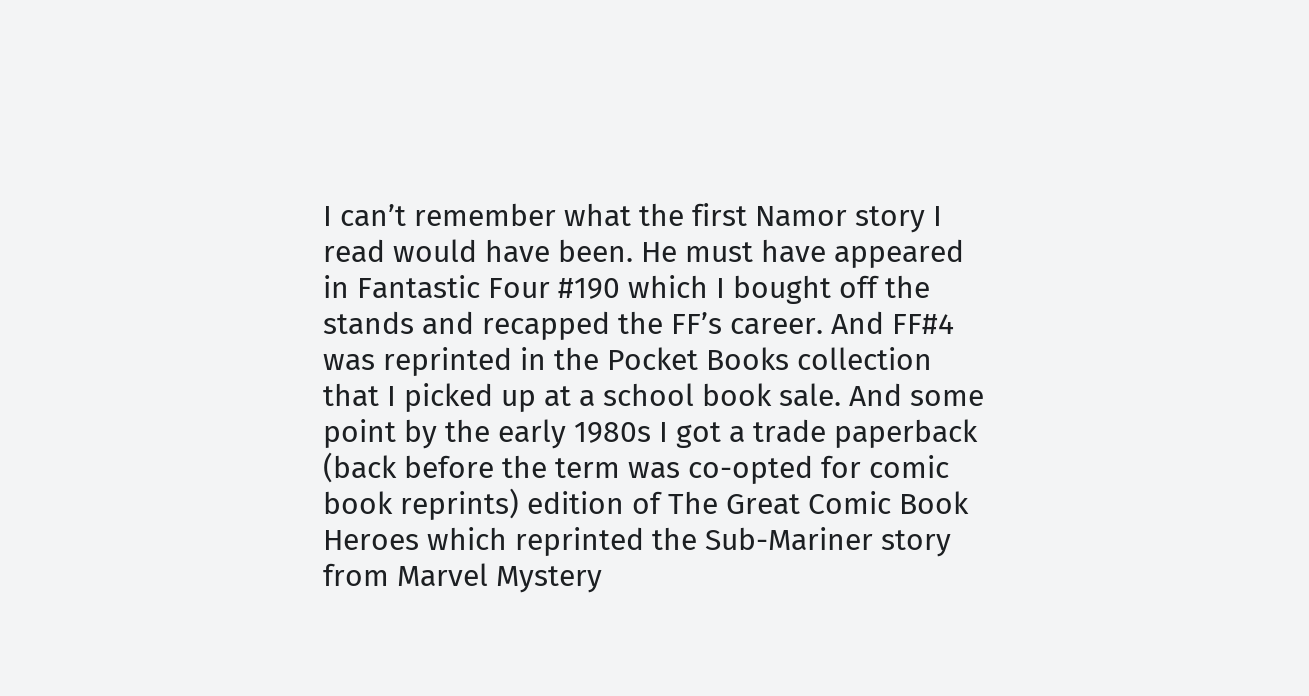I can’t remember what the first Namor story I read would have been. He must have appeared in Fantastic Four #190 which I bought off the stands and recapped the FF’s career. And FF#4 was reprinted in the Pocket Books collection that I picked up at a school book sale. And some point by the early 1980s I got a trade paperback (back before the term was co-opted for comic book reprints) edition of The Great Comic Book Heroes which reprinted the Sub-Mariner story from Marvel Mystery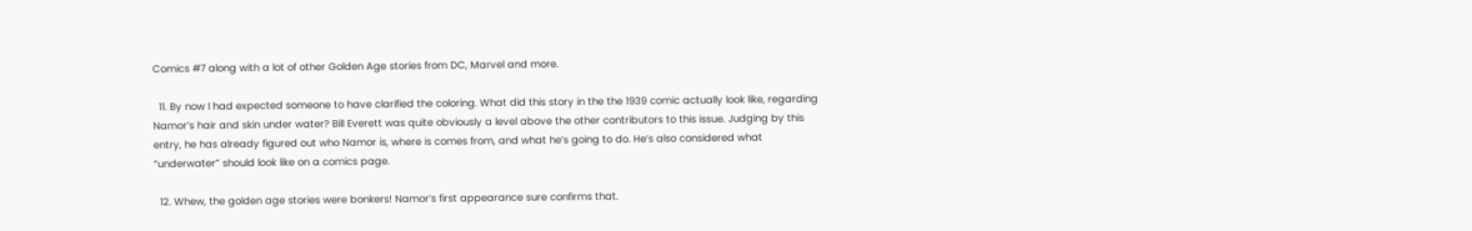Comics #7 along with a lot of other Golden Age stories from DC, Marvel and more.

  11. By now I had expected someone to have clarified the coloring. What did this story in the the 1939 comic actually look like, regarding Namor’s hair and skin under water? Bill Everett was quite obviously a level above the other contributors to this issue. Judging by this entry, he has already figured out who Namor is, where is comes from, and what he’s going to do. He’s also considered what “underwater” should look like on a comics page.

  12. Whew, the golden age stories were bonkers! Namor’s first appearance sure confirms that.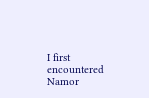I first encountered Namor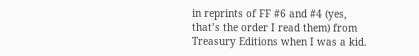in reprints of FF #6 and #4 (yes, that’s the order I read them) from Treasury Editions when I was a kid.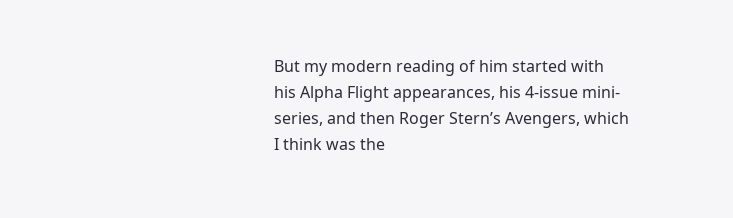But my modern reading of him started with his Alpha Flight appearances, his 4-issue mini-series, and then Roger Stern’s Avengers, which I think was the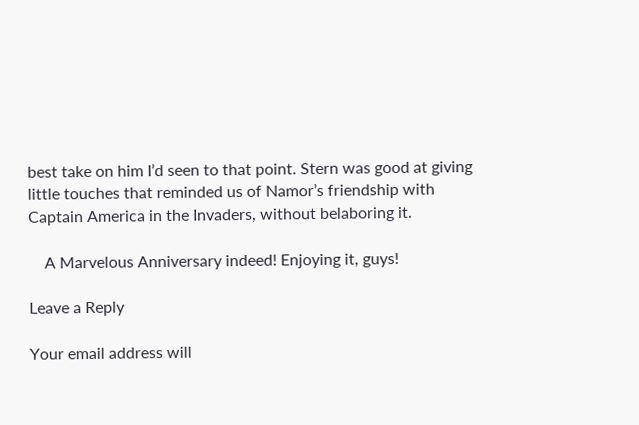best take on him I’d seen to that point. Stern was good at giving little touches that reminded us of Namor’s friendship with Captain America in the Invaders, without belaboring it.

    A Marvelous Anniversary indeed! Enjoying it, guys!

Leave a Reply

Your email address will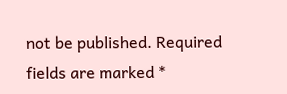not be published. Required fields are marked *